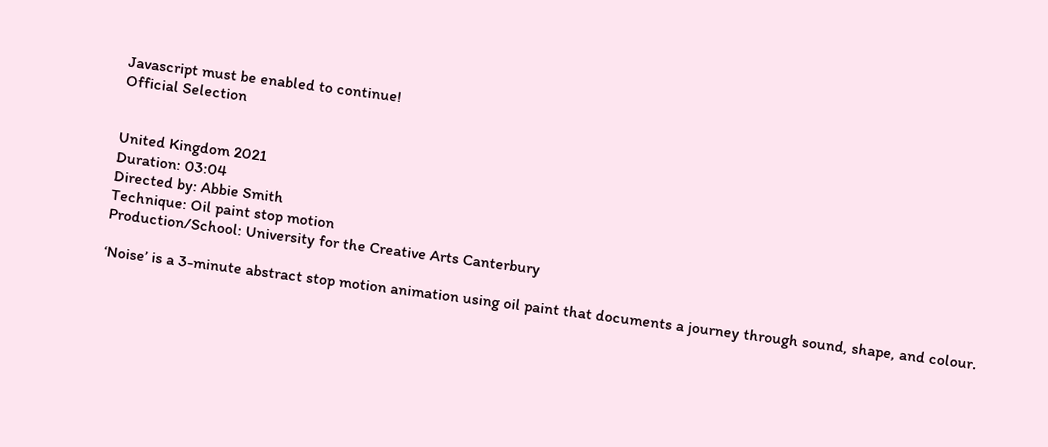Javascript must be enabled to continue!
Official Selection


United Kingdom 2021
Duration: 03:04
Directed by: Abbie Smith
Technique: Oil paint stop motion
Production/School: University for the Creative Arts Canterbury

‘Noise’ is a 3-minute abstract stop motion animation using oil paint that documents a journey through sound, shape, and colour.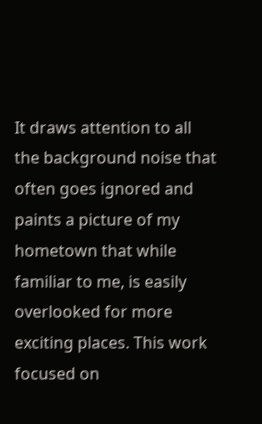It draws attention to all the background noise that often goes ignored and paints a picture of my hometown that while familiar to me, is easily overlooked for more exciting places. This work focused on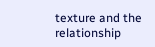texture and the relationship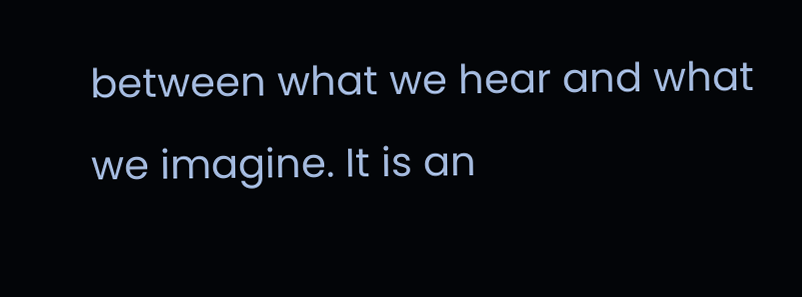between what we hear and what we imagine. It is an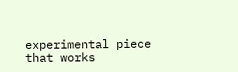experimental piece that works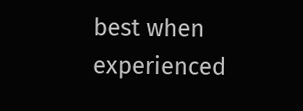best when experienced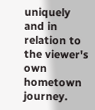uniquely and in relation to the viewer's own hometown journey.